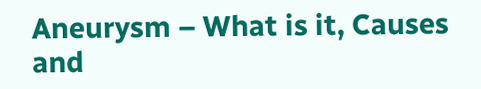Aneurysm – What is it, Causes and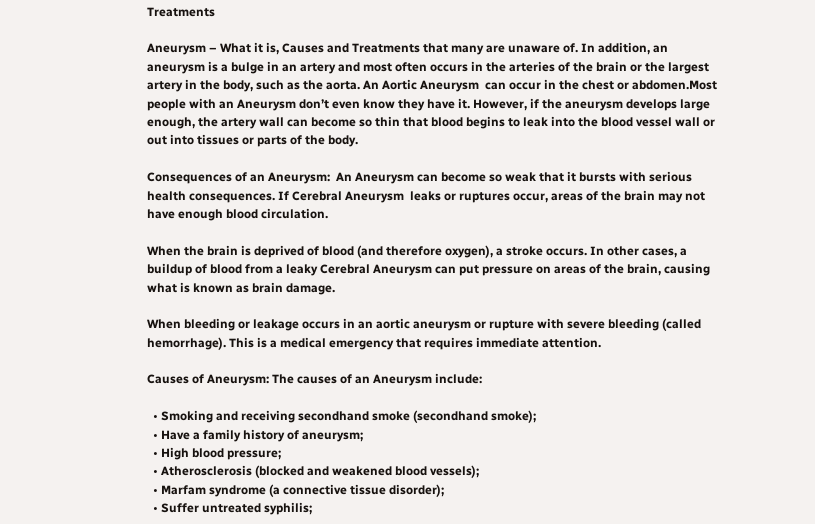Treatments

Aneurysm – What it is, Causes and Treatments that many are unaware of. In addition, an aneurysm is a bulge in an artery and most often occurs in the arteries of the brain or the largest artery in the body, such as the aorta. An Aortic Aneurysm  can occur in the chest or abdomen.Most people with an Aneurysm don’t even know they have it. However, if the aneurysm develops large enough, the artery wall can become so thin that blood begins to leak into the blood vessel wall or out into tissues or parts of the body.

Consequences of an Aneurysm:  An Aneurysm can become so weak that it bursts with serious health consequences. If Cerebral Aneurysm  leaks or ruptures occur, areas of the brain may not have enough blood circulation.

When the brain is deprived of blood (and therefore oxygen), a stroke occurs. In other cases, a buildup of blood from a leaky Cerebral Aneurysm can put pressure on areas of the brain, causing what is known as brain damage.

When bleeding or leakage occurs in an aortic aneurysm or rupture with severe bleeding (called hemorrhage). This is a medical emergency that requires immediate attention.

Causes of Aneurysm: The causes of an Aneurysm include:

  • Smoking and receiving secondhand smoke (secondhand smoke);
  • Have a family history of aneurysm;
  • High blood pressure;
  • Atherosclerosis (blocked and weakened blood vessels);
  • Marfam syndrome (a connective tissue disorder);
  • Suffer untreated syphilis;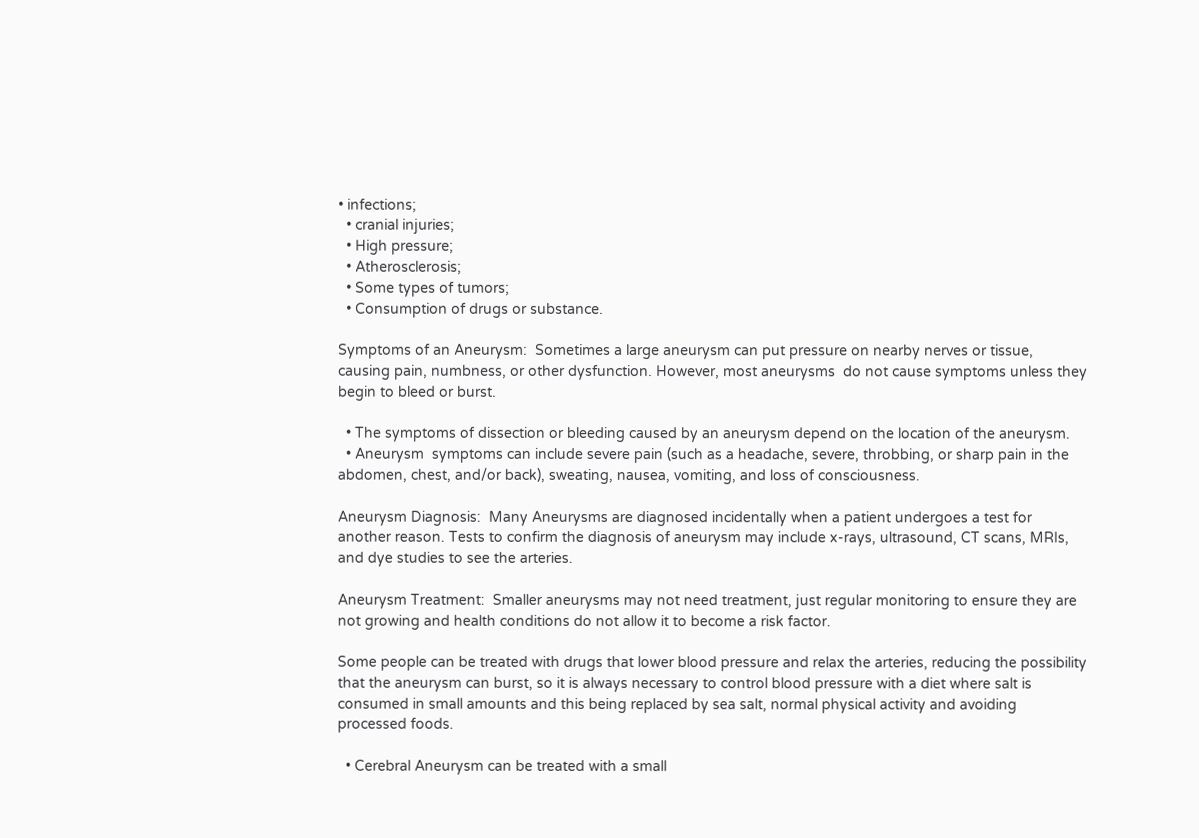• infections;
  • cranial injuries;
  • High pressure;
  • Atherosclerosis;
  • Some types of tumors;
  • Consumption of drugs or substance.

Symptoms of an Aneurysm:  Sometimes a large aneurysm can put pressure on nearby nerves or tissue, causing pain, numbness, or other dysfunction. However, most aneurysms  do not cause symptoms unless they begin to bleed or burst.

  • The symptoms of dissection or bleeding caused by an aneurysm depend on the location of the aneurysm.
  • Aneurysm  symptoms can include severe pain (such as a headache, severe, throbbing, or sharp pain in the abdomen, chest, and/or back), sweating, nausea, vomiting, and loss of consciousness.

Aneurysm Diagnosis:  Many Aneurysms are diagnosed incidentally when a patient undergoes a test for another reason. Tests to confirm the diagnosis of aneurysm may include x-rays, ultrasound, CT scans, MRIs, and dye studies to see the arteries.

Aneurysm Treatment:  Smaller aneurysms may not need treatment, just regular monitoring to ensure they are not growing and health conditions do not allow it to become a risk factor.

Some people can be treated with drugs that lower blood pressure and relax the arteries, reducing the possibility that the aneurysm can burst, so it is always necessary to control blood pressure with a diet where salt is consumed in small amounts and this being replaced by sea salt, normal physical activity and avoiding processed foods.

  • Cerebral Aneurysm can be treated with a small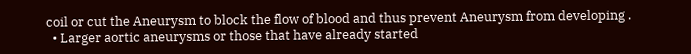coil or cut the Aneurysm to block the flow of blood and thus prevent Aneurysm from developing .
  • Larger aortic aneurysms or those that have already started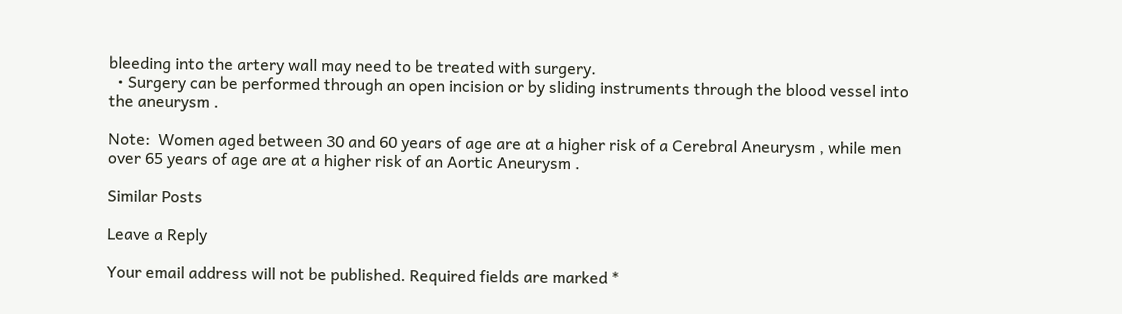bleeding into the artery wall may need to be treated with surgery.
  • Surgery can be performed through an open incision or by sliding instruments through the blood vessel into the aneurysm .

Note:  Women aged between 30 and 60 years of age are at a higher risk of a Cerebral Aneurysm , while men over 65 years of age are at a higher risk of an Aortic Aneurysm .

Similar Posts

Leave a Reply

Your email address will not be published. Required fields are marked *